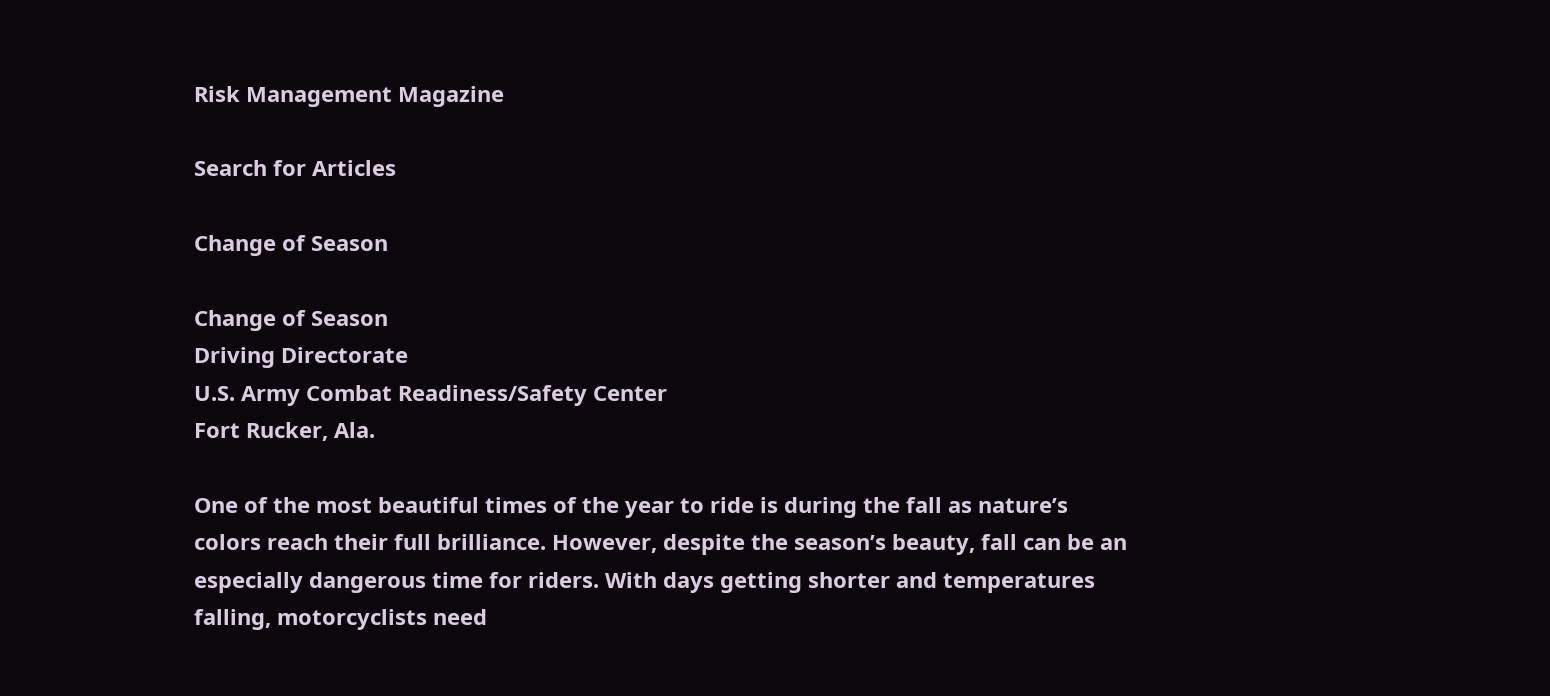Risk Management Magazine

Search for Articles

Change of Season

Change of Season
Driving Directorate
U.S. Army Combat Readiness/Safety Center
Fort Rucker, Ala.

One of the most beautiful times of the year to ride is during the fall as nature’s colors reach their full brilliance. However, despite the season’s beauty, fall can be an especially dangerous time for riders. With days getting shorter and temperatures falling, motorcyclists need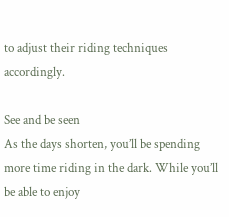to adjust their riding techniques accordingly.

See and be seen
As the days shorten, you’ll be spending more time riding in the dark. While you’ll be able to enjoy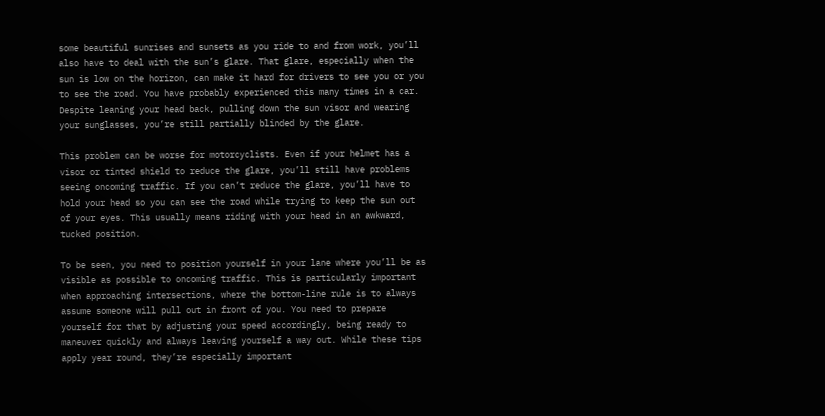some beautiful sunrises and sunsets as you ride to and from work, you’ll also have to deal with the sun’s glare. That glare, especially when the sun is low on the horizon, can make it hard for drivers to see you or you to see the road. You have probably experienced this many times in a car. Despite leaning your head back, pulling down the sun visor and wearing your sunglasses, you’re still partially blinded by the glare.

This problem can be worse for motorcyclists. Even if your helmet has a visor or tinted shield to reduce the glare, you’ll still have problems seeing oncoming traffic. If you can’t reduce the glare, you’ll have to hold your head so you can see the road while trying to keep the sun out of your eyes. This usually means riding with your head in an awkward, tucked position.

To be seen, you need to position yourself in your lane where you’ll be as visible as possible to oncoming traffic. This is particularly important when approaching intersections, where the bottom-line rule is to always assume someone will pull out in front of you. You need to prepare yourself for that by adjusting your speed accordingly, being ready to maneuver quickly and always leaving yourself a way out. While these tips apply year round, they’re especially important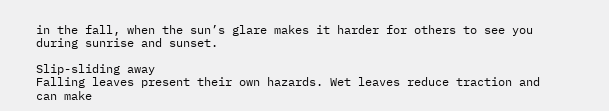in the fall, when the sun’s glare makes it harder for others to see you during sunrise and sunset.

Slip-sliding away
Falling leaves present their own hazards. Wet leaves reduce traction and can make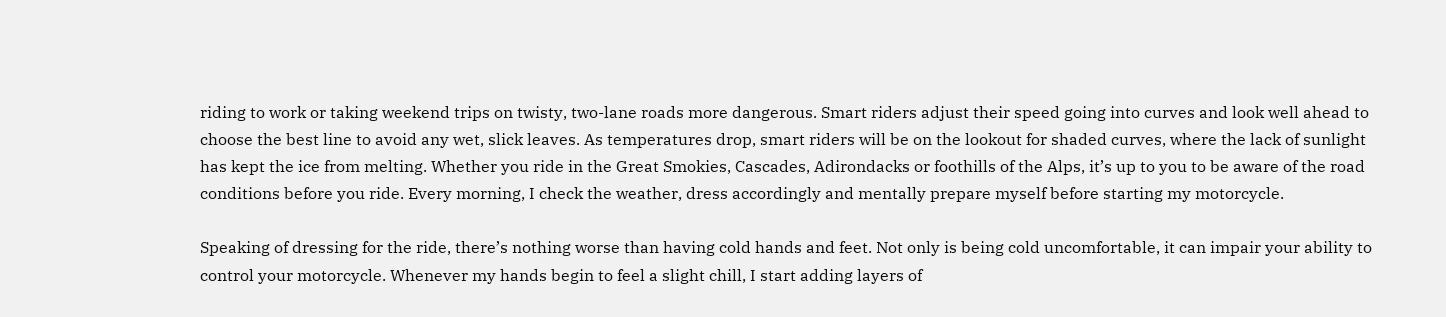riding to work or taking weekend trips on twisty, two-lane roads more dangerous. Smart riders adjust their speed going into curves and look well ahead to choose the best line to avoid any wet, slick leaves. As temperatures drop, smart riders will be on the lookout for shaded curves, where the lack of sunlight has kept the ice from melting. Whether you ride in the Great Smokies, Cascades, Adirondacks or foothills of the Alps, it’s up to you to be aware of the road conditions before you ride. Every morning, I check the weather, dress accordingly and mentally prepare myself before starting my motorcycle.

Speaking of dressing for the ride, there’s nothing worse than having cold hands and feet. Not only is being cold uncomfortable, it can impair your ability to control your motorcycle. Whenever my hands begin to feel a slight chill, I start adding layers of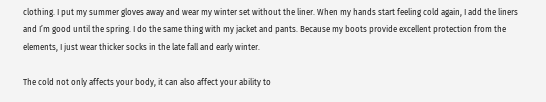clothing. I put my summer gloves away and wear my winter set without the liner. When my hands start feeling cold again, I add the liners and I’m good until the spring. I do the same thing with my jacket and pants. Because my boots provide excellent protection from the elements, I just wear thicker socks in the late fall and early winter.

The cold not only affects your body, it can also affect your ability to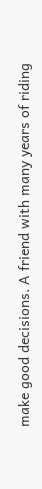make good decisions. A friend with many years of riding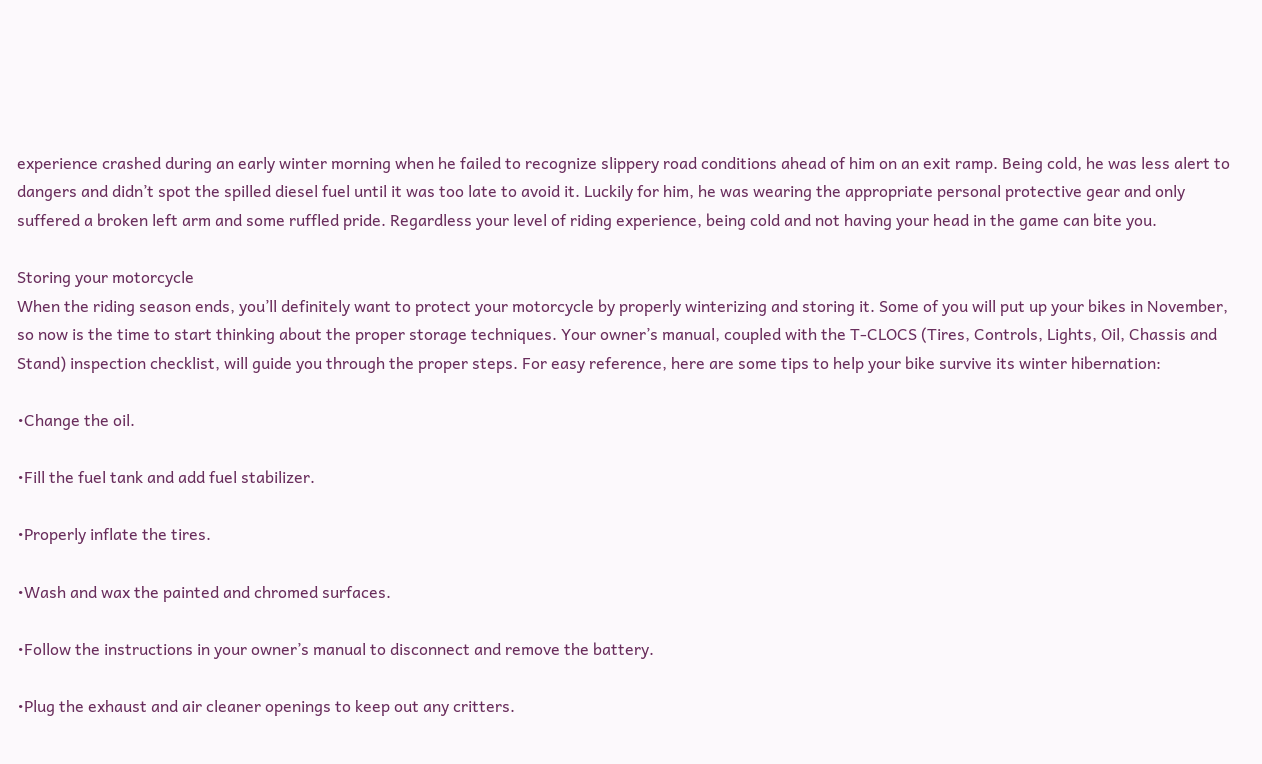experience crashed during an early winter morning when he failed to recognize slippery road conditions ahead of him on an exit ramp. Being cold, he was less alert to dangers and didn’t spot the spilled diesel fuel until it was too late to avoid it. Luckily for him, he was wearing the appropriate personal protective gear and only suffered a broken left arm and some ruffled pride. Regardless your level of riding experience, being cold and not having your head in the game can bite you.

Storing your motorcycle
When the riding season ends, you’ll definitely want to protect your motorcycle by properly winterizing and storing it. Some of you will put up your bikes in November, so now is the time to start thinking about the proper storage techniques. Your owner’s manual, coupled with the T-CLOCS (Tires, Controls, Lights, Oil, Chassis and Stand) inspection checklist, will guide you through the proper steps. For easy reference, here are some tips to help your bike survive its winter hibernation:

•Change the oil.

•Fill the fuel tank and add fuel stabilizer.

•Properly inflate the tires.

•Wash and wax the painted and chromed surfaces.

•Follow the instructions in your owner’s manual to disconnect and remove the battery.

•Plug the exhaust and air cleaner openings to keep out any critters.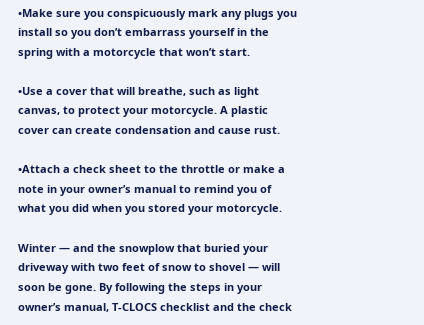•Make sure you conspicuously mark any plugs you install so you don’t embarrass yourself in the spring with a motorcycle that won’t start.

•Use a cover that will breathe, such as light canvas, to protect your motorcycle. A plastic cover can create condensation and cause rust.

•Attach a check sheet to the throttle or make a note in your owner’s manual to remind you of what you did when you stored your motorcycle.

Winter — and the snowplow that buried your driveway with two feet of snow to shovel — will soon be gone. By following the steps in your owner’s manual, T-CLOCS checklist and the check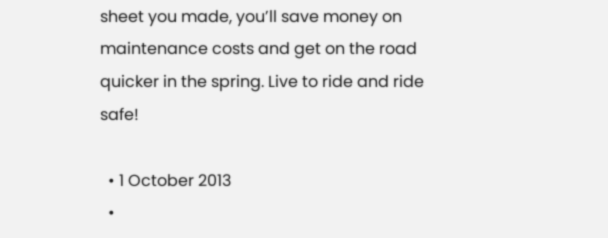sheet you made, you’ll save money on maintenance costs and get on the road quicker in the spring. Live to ride and ride safe!

  • 1 October 2013
  •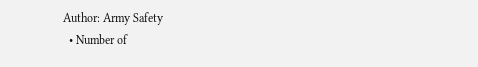Author: Army Safety
  • Number of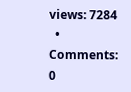views: 7284
  • Comments: 0